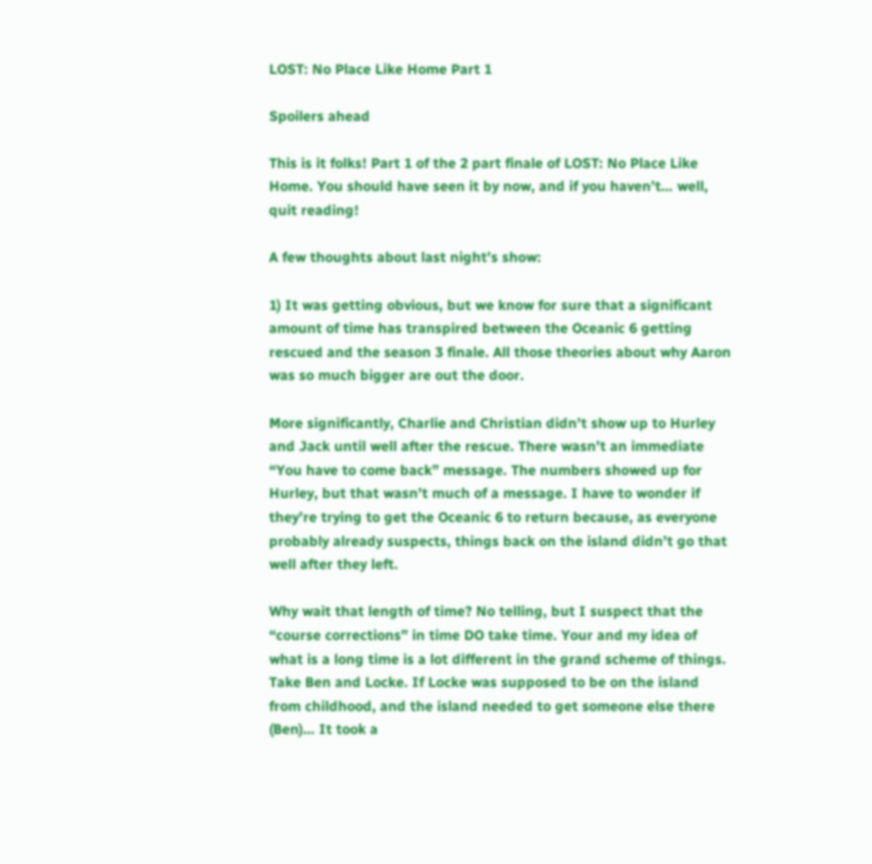LOST: No Place Like Home Part 1

Spoilers ahead

This is it folks! Part 1 of the 2 part finale of LOST: No Place Like Home. You should have seen it by now, and if you haven’t… well, quit reading!

A few thoughts about last night’s show:

1) It was getting obvious, but we know for sure that a significant amount of time has transpired between the Oceanic 6 getting rescued and the season 3 finale. All those theories about why Aaron was so much bigger are out the door.

More significantly, Charlie and Christian didn’t show up to Hurley and Jack until well after the rescue. There wasn’t an immediate “You have to come back” message. The numbers showed up for Hurley, but that wasn’t much of a message. I have to wonder if they’re trying to get the Oceanic 6 to return because, as everyone probably already suspects, things back on the island didn’t go that well after they left.

Why wait that length of time? No telling, but I suspect that the “course corrections” in time DO take time. Your and my idea of what is a long time is a lot different in the grand scheme of things. Take Ben and Locke. If Locke was supposed to be on the island from childhood, and the island needed to get someone else there (Ben)… It took a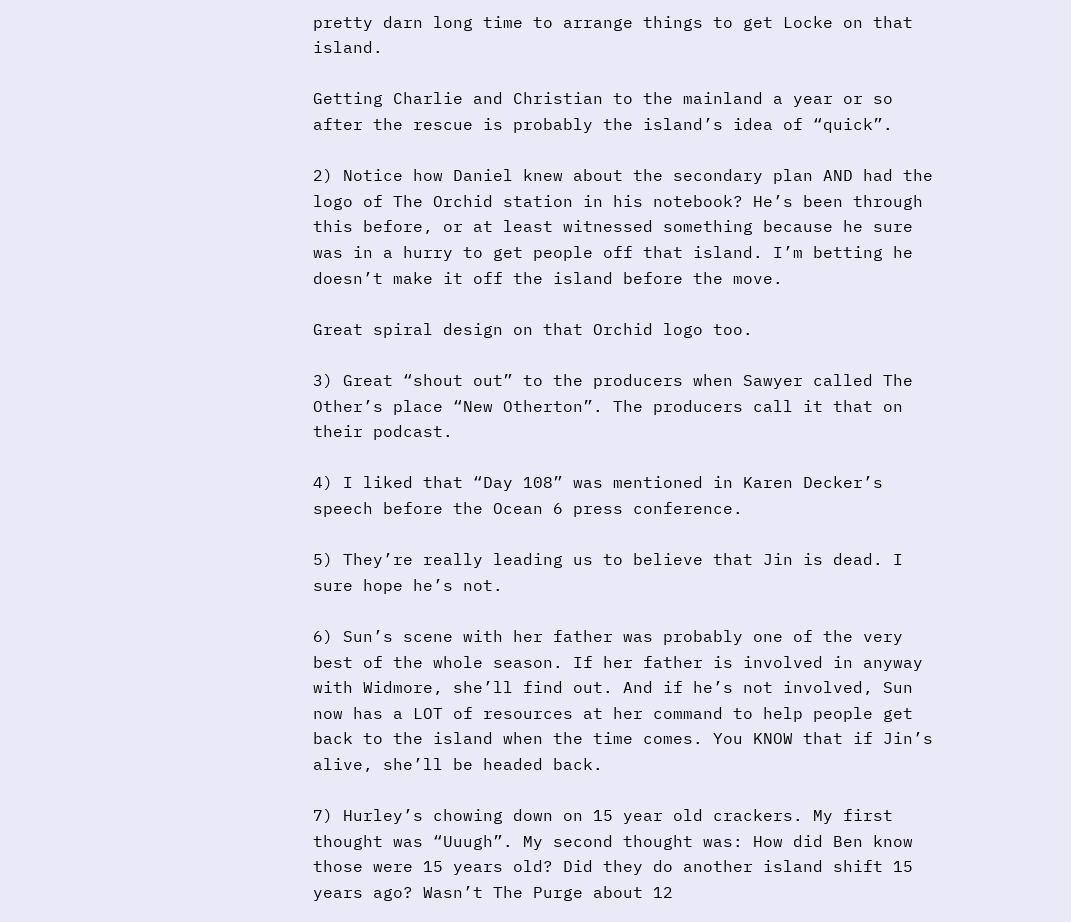pretty darn long time to arrange things to get Locke on that island.

Getting Charlie and Christian to the mainland a year or so after the rescue is probably the island’s idea of “quick”.

2) Notice how Daniel knew about the secondary plan AND had the logo of The Orchid station in his notebook? He’s been through this before, or at least witnessed something because he sure was in a hurry to get people off that island. I’m betting he doesn’t make it off the island before the move.

Great spiral design on that Orchid logo too.

3) Great “shout out” to the producers when Sawyer called The Other’s place “New Otherton”. The producers call it that on their podcast.

4) I liked that “Day 108” was mentioned in Karen Decker’s speech before the Ocean 6 press conference.

5) They’re really leading us to believe that Jin is dead. I sure hope he’s not.

6) Sun’s scene with her father was probably one of the very best of the whole season. If her father is involved in anyway with Widmore, she’ll find out. And if he’s not involved, Sun now has a LOT of resources at her command to help people get back to the island when the time comes. You KNOW that if Jin’s alive, she’ll be headed back.

7) Hurley’s chowing down on 15 year old crackers. My first thought was “Uuugh”. My second thought was: How did Ben know those were 15 years old? Did they do another island shift 15 years ago? Wasn’t The Purge about 12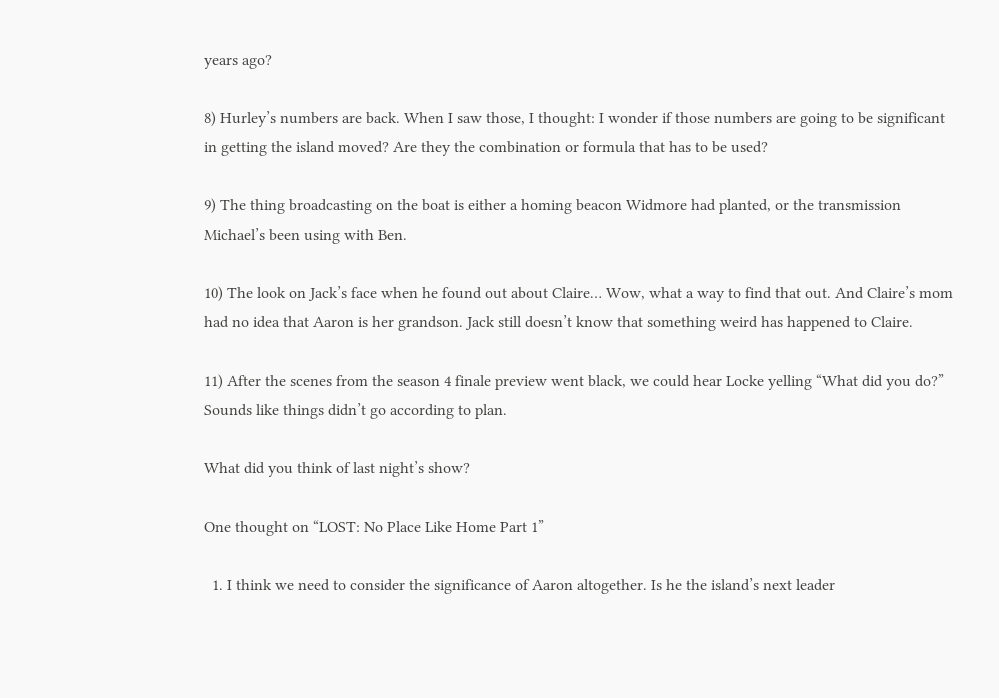years ago?

8) Hurley’s numbers are back. When I saw those, I thought: I wonder if those numbers are going to be significant in getting the island moved? Are they the combination or formula that has to be used?

9) The thing broadcasting on the boat is either a homing beacon Widmore had planted, or the transmission Michael’s been using with Ben.

10) The look on Jack’s face when he found out about Claire… Wow, what a way to find that out. And Claire’s mom had no idea that Aaron is her grandson. Jack still doesn’t know that something weird has happened to Claire.

11) After the scenes from the season 4 finale preview went black, we could hear Locke yelling “What did you do?” Sounds like things didn’t go according to plan.

What did you think of last night’s show?

One thought on “LOST: No Place Like Home Part 1”

  1. I think we need to consider the significance of Aaron altogether. Is he the island’s next leader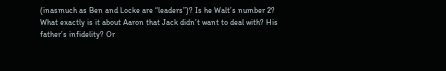(inasmuch as Ben and Locke are “leaders”)? Is he Walt’s number 2? What exactly is it about Aaron that Jack didn’t want to deal with? His father’s infidelity? Or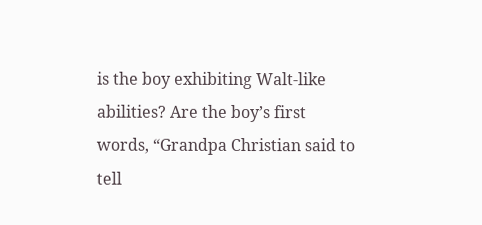is the boy exhibiting Walt-like abilities? Are the boy’s first words, “Grandpa Christian said to tell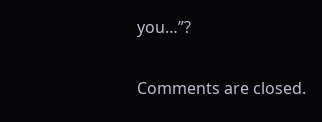you…”?

Comments are closed.